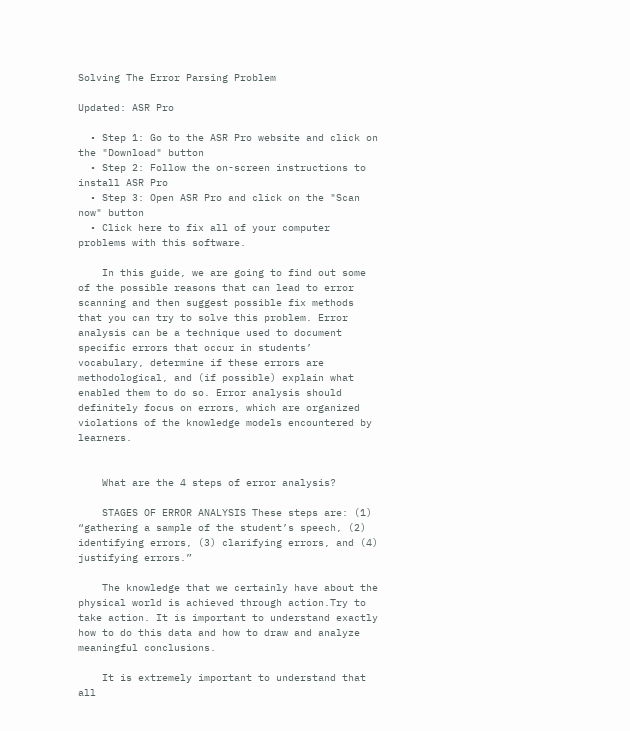Solving The Error Parsing Problem

Updated: ASR Pro

  • Step 1: Go to the ASR Pro website and click on the "Download" button
  • Step 2: Follow the on-screen instructions to install ASR Pro
  • Step 3: Open ASR Pro and click on the "Scan now" button
  • Click here to fix all of your computer problems with this software.

    In this guide, we are going to find out some of the possible reasons that can lead to error scanning and then suggest possible fix methods that you can try to solve this problem. Error analysis can be a technique used to document specific errors that occur in students’ vocabulary, determine if these errors are methodological, and (if possible) explain what enabled them to do so. Error analysis should definitely focus on errors, which are organized violations of the knowledge models encountered by learners.


    What are the 4 steps of error analysis?

    STAGES OF ERROR ANALYSIS These steps are: (1) “gathering a sample of the student’s speech, (2) identifying errors, (3) clarifying errors, and (4) justifying errors.”

    The knowledge that we certainly have about the physical world is achieved through action.Try to take action. It is important to understand exactly how to do this data and how to draw and analyze meaningful conclusions.

    It is extremely important to understand that all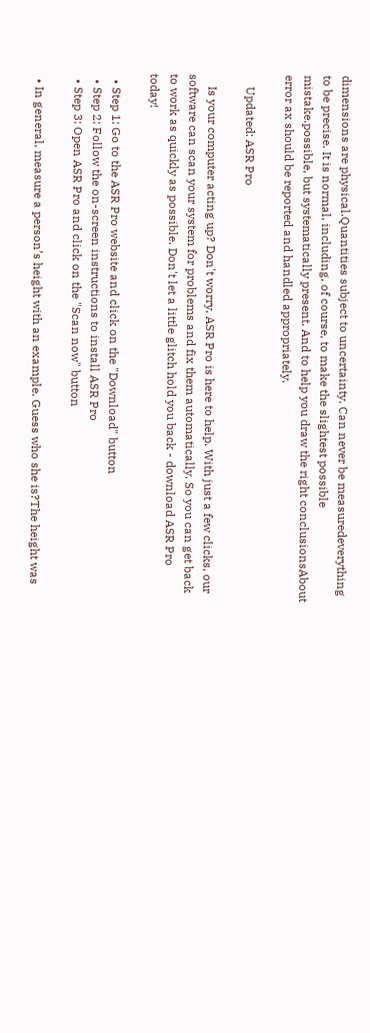dimensions are physical.Quantities subject to uncertainty. Can never be measuredeverything to be precise. It is normal, including, of course, to make the slightest possible mistake.possible, but systematically present. And to help you draw the right conclusionsAbout error ax should be reported and handled appropriately.

    Updated: ASR Pro

    Is your computer acting up? Don't worry, ASR Pro is here to help. With just a few clicks, our software can scan your system for problems and fix them automatically. So you can get back to work as quickly as possible. Don't let a little glitch hold you back - download ASR Pro today!

  • Step 1: Go to the ASR Pro website and click on the "Download" button
  • Step 2: Follow the on-screen instructions to install ASR Pro
  • Step 3: Open ASR Pro and click on the "Scan now" button

  • In general, measure a person’s height with an example. Guess who she is?The height was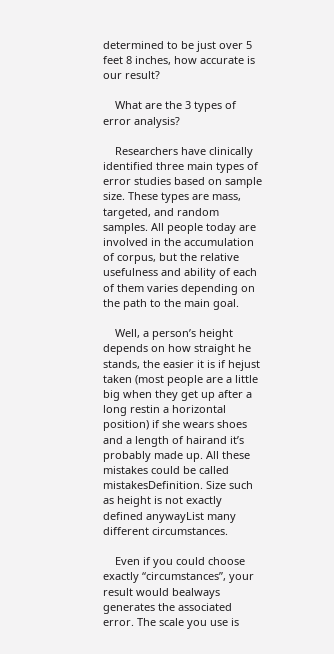determined to be just over 5 feet 8 inches, how accurate is our result?

    What are the 3 types of error analysis?

    Researchers have clinically identified three main types of error studies based on sample size. These types are mass, targeted, and random samples. All people today are involved in the accumulation of corpus, but the relative usefulness and ability of each of them varies depending on the path to the main goal.

    Well, a person’s height depends on how straight he stands, the easier it is if hejust taken (most people are a little big when they get up after a long restin a horizontal position) if she wears shoes and a length of hairand it’s probably made up. All these mistakes could be called mistakesDefinition. Size such as height is not exactly defined anywayList many different circumstances.

    Even if you could choose exactly “circumstances”, your result would bealways generates the associated error. The scale you use is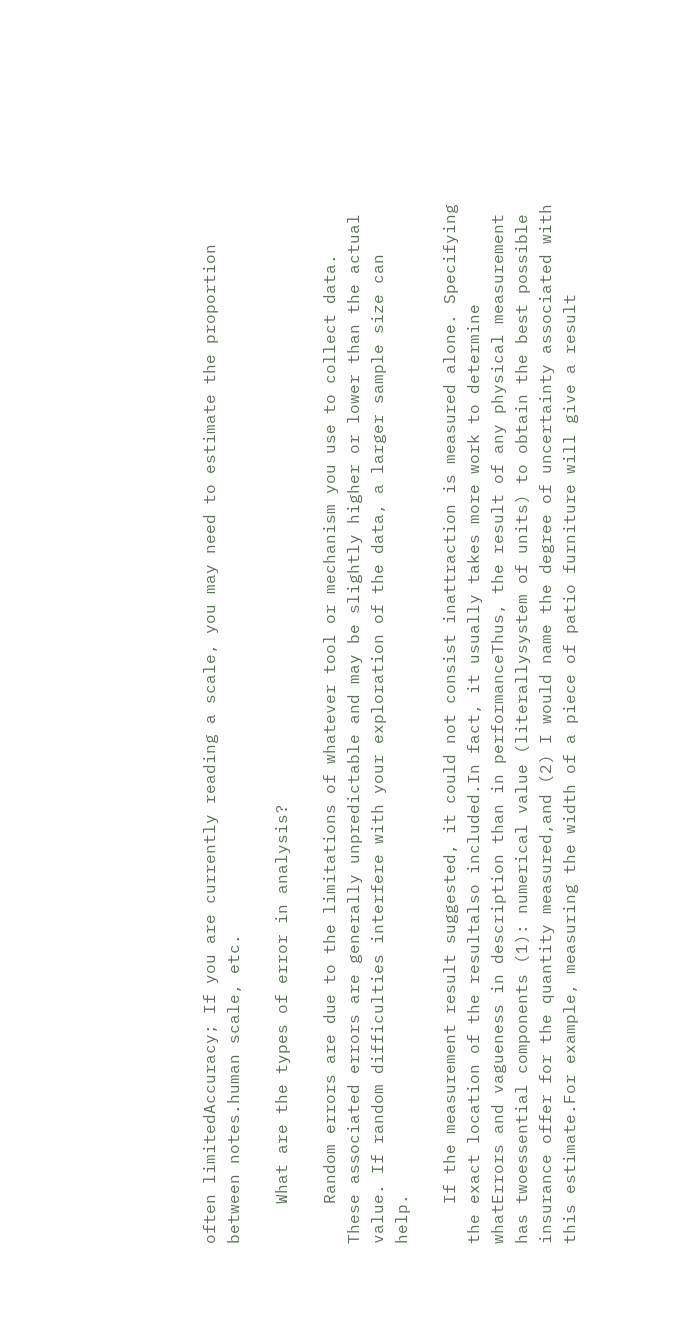often limitedAccuracy; If you are currently reading a scale, you may need to estimate the proportion between notes.human scale, etc.

    What are the types of error in analysis?

    Random errors are due to the limitations of whatever tool or mechanism you use to collect data. These associated errors are generally unpredictable and may be slightly higher or lower than the actual value. If random difficulties interfere with your exploration of the data, a larger sample size can help.

    If the measurement result suggested, it could not consist inattraction is measured alone. Specifying the exact location of the resultalso included.In fact, it usually takes more work to determine whatErrors and vagueness in description than in performanceThus, the result of any physical measurement has twoessential components (1): numerical value (literallysystem of units) to obtain the best possible insurance offer for the quantity measured,and (2) I would name the degree of uncertainty associated with this estimate.For example, measuring the width of a piece of patio furniture will give a result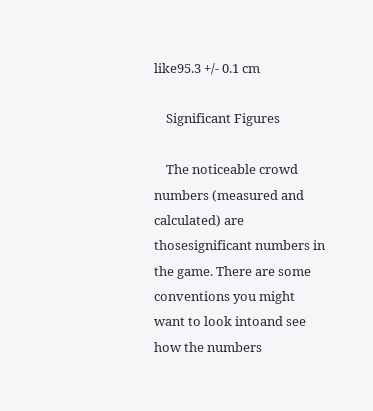like95.3 +/- 0.1 cm

    Significant Figures

    The noticeable crowd numbers (measured and calculated) are thosesignificant numbers in the game. There are some conventions you might want to look intoand see how the numbers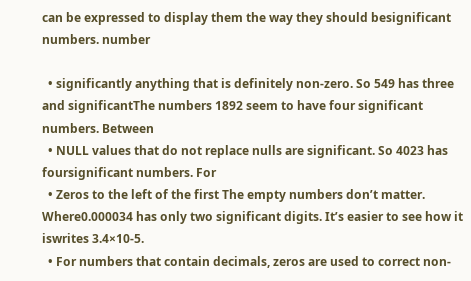can be expressed to display them the way they should besignificant numbers. number

  • significantly anything that is definitely non-zero. So 549 has three and significantThe numbers 1892 seem to have four significant numbers. Between
  • NULL values that do not replace nulls are significant. So 4023 has foursignificant numbers. For
  • Zeros to the left of the first The empty numbers don’t matter. Where0.000034 has only two significant digits. It’s easier to see how it iswrites 3.4×10-5.
  • For numbers that contain decimals, zeros are used to correct non-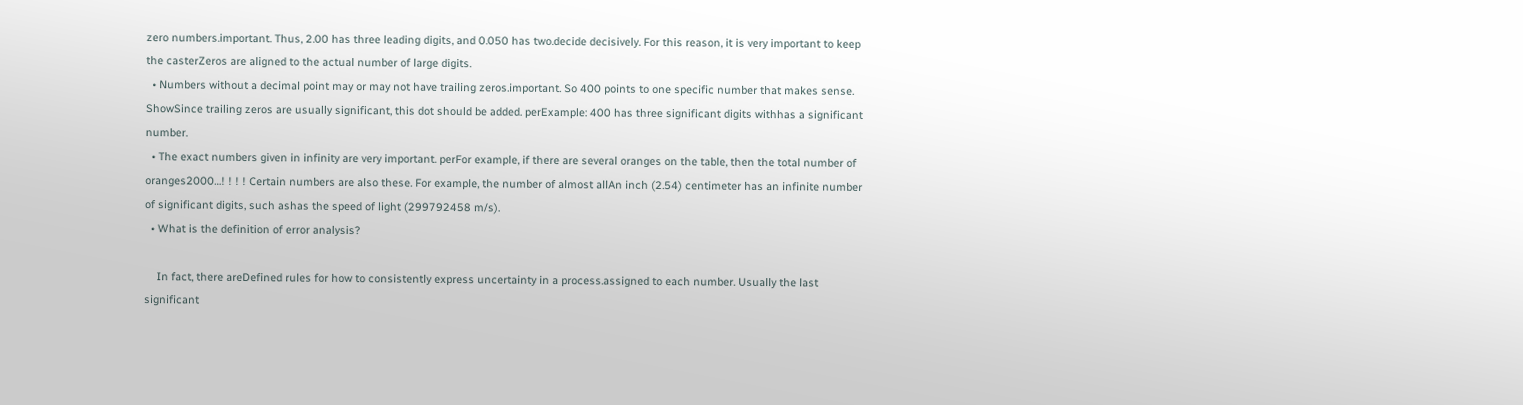zero numbers.important. Thus, 2.00 has three leading digits, and 0.050 has two.decide decisively. For this reason, it is very important to keep the casterZeros are aligned to the actual number of large digits.
  • Numbers without a decimal point may or may not have trailing zeros.important. So 400 points to one specific number that makes sense. ShowSince trailing zeros are usually significant, this dot should be added. perExample: 400 has three significant digits withhas a significant number.
  • The exact numbers given in infinity are very important. perFor example, if there are several oranges on the table, then the total number of oranges2000…! ! ! ! Certain numbers are also these. For example, the number of almost allAn inch (2.54) centimeter has an infinite number of significant digits, such ashas the speed of light (299792458 m/s).
  • What is the definition of error analysis?

    In fact, there areDefined rules for how to consistently express uncertainty in a process.assigned to each number. Usually the last significant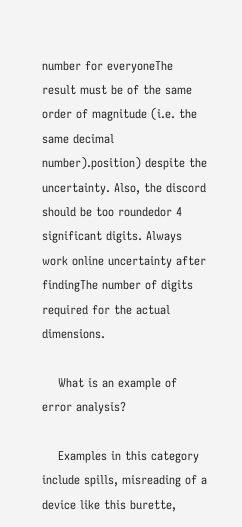number for everyoneThe result must be of the same order of magnitude (i.e. the same decimal number).position) despite the uncertainty. Also, the discord should be too roundedor 4 significant digits. Always work online uncertainty after findingThe number of digits required for the actual dimensions.

    What is an example of error analysis?

    Examples in this category include spills, misreading of a device like this burette,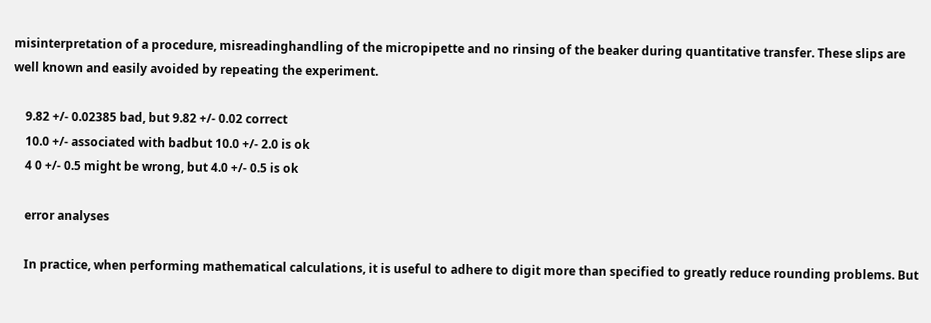misinterpretation of a procedure, misreadinghandling of the micropipette and no rinsing of the beaker during quantitative transfer. These slips are well known and easily avoided by repeating the experiment.

    9.82 +/- 0.02385 bad, but 9.82 +/- 0.02 correct
    10.0 +/- associated with badbut 10.0 +/- 2.0 is ok
    4 0 +/- 0.5 might be wrong, but 4.0 +/- 0.5 is ok

    error analyses

    In practice, when performing mathematical calculations, it is useful to adhere to digit more than specified to greatly reduce rounding problems. But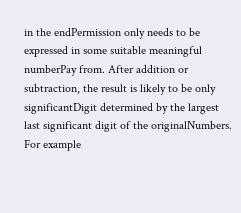in the endPermission only needs to be expressed in some suitable meaningful numberPay from. After addition or subtraction, the result is likely to be only significantDigit determined by the largest last significant digit of the originalNumbers. For example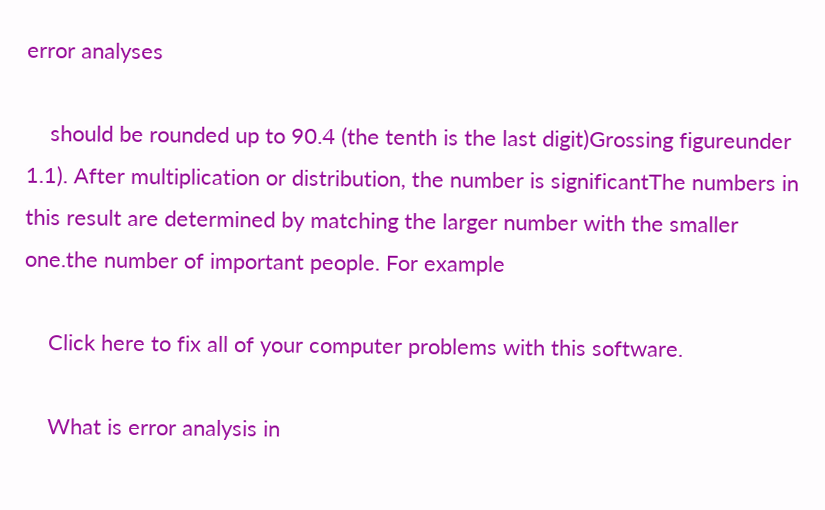error analyses

    should be rounded up to 90.4 (the tenth is the last digit)Grossing figureunder 1.1). After multiplication or distribution, the number is significantThe numbers in this result are determined by matching the larger number with the smaller one.the number of important people. For example

    Click here to fix all of your computer problems with this software.

    What is error analysis in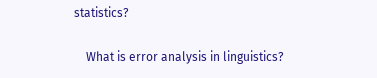statistics?

    What is error analysis in linguistics?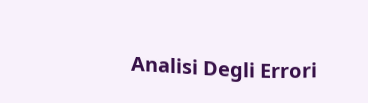Analisi Degli Errori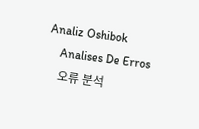Analiz Oshibok
    Analises De Erros
    오류 분석